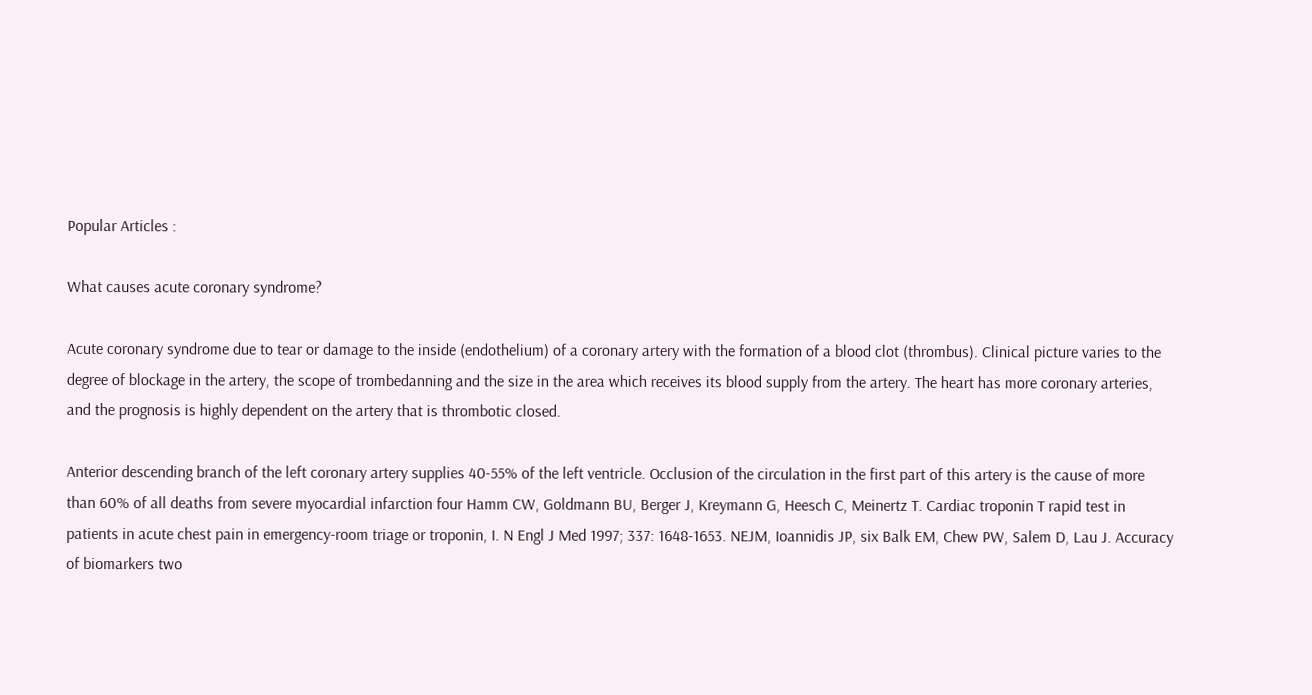Popular Articles :

What causes acute coronary syndrome?

Acute coronary syndrome due to tear or damage to the inside (endothelium) of a coronary artery with the formation of a blood clot (thrombus). Clinical picture varies to the degree of blockage in the artery, the scope of trombedanning and the size in the area which receives its blood supply from the artery. The heart has more coronary arteries, and the prognosis is highly dependent on the artery that is thrombotic closed.

Anterior descending branch of the left coronary artery supplies 40-55% of the left ventricle. Occlusion of the circulation in the first part of this artery is the cause of more than 60% of all deaths from severe myocardial infarction four Hamm CW, Goldmann BU, Berger J, Kreymann G, Heesch C, Meinertz T. Cardiac troponin T rapid test in patients in acute chest pain in emergency-room triage or troponin, I. N Engl J Med 1997; 337: 1648-1653. NEJM, Ioannidis JP, six Balk EM, Chew PW, Salem D, Lau J. Accuracy of biomarkers two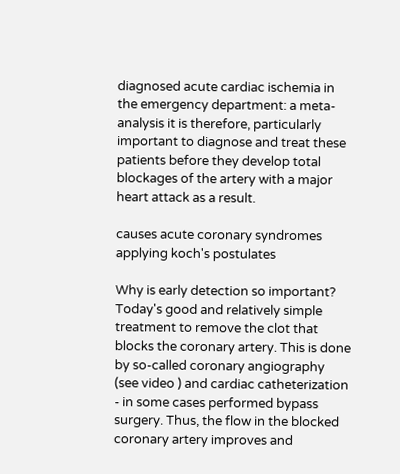diagnosed acute cardiac ischemia in the emergency department: a meta-analysis it is therefore, particularly important to diagnose and treat these patients before they develop total blockages of the artery with a major heart attack as a result.

causes acute coronary syndromes applying koch's postulates

Why is early detection so important?
Today's good and relatively simple treatment to remove the clot that blocks the coronary artery. This is done by so-called coronary angiography (see video ) and cardiac catheterization - in some cases performed bypass surgery. Thus, the flow in the blocked coronary artery improves and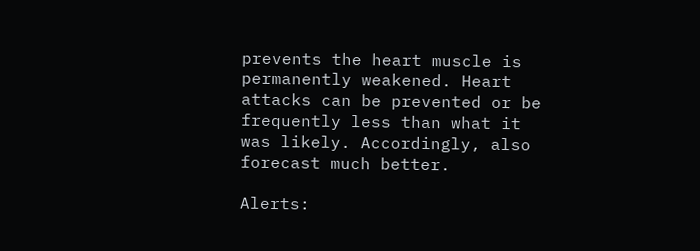prevents the heart muscle is permanently weakened. Heart attacks can be prevented or be frequently less than what it was likely. Accordingly, also forecast much better.

Alerts: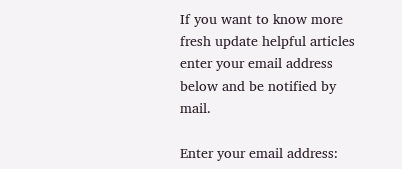If you want to know more fresh update helpful articles enter your email address below and be notified by mail.

Enter your email address: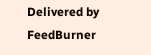Delivered by FeedBurner